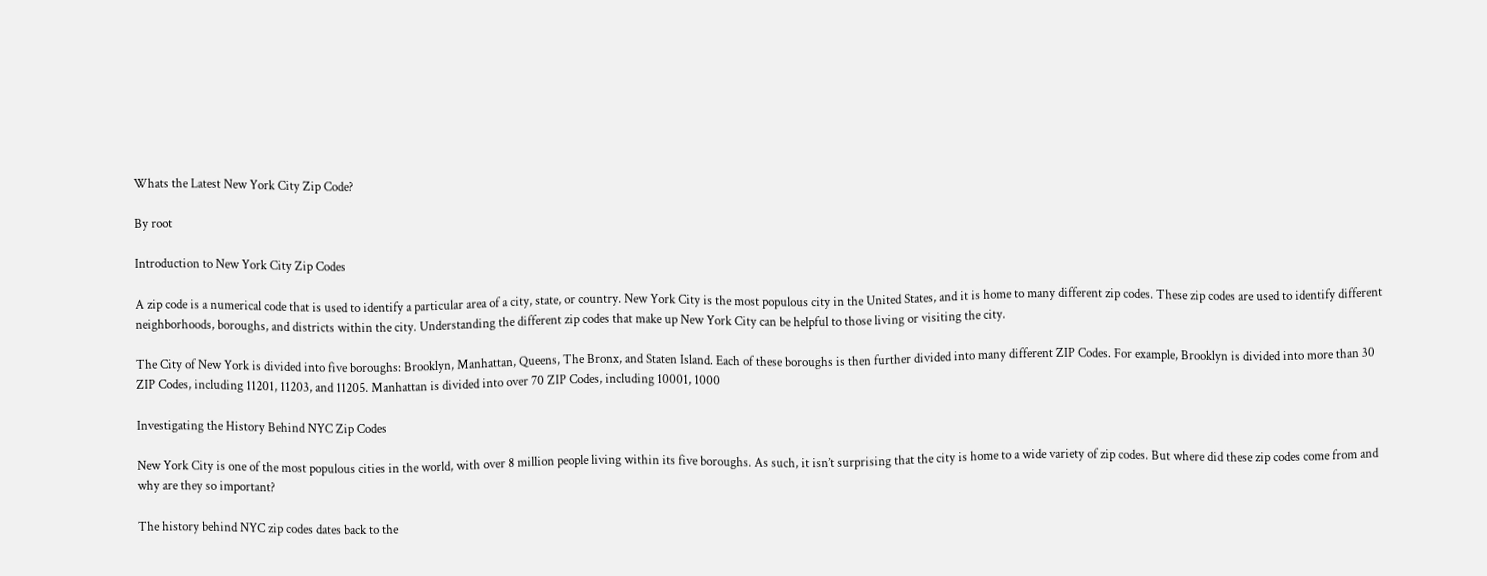Whats the Latest New York City Zip Code?

By root

Introduction to New York City Zip Codes

A zip code is a numerical code that is used to identify a particular area of a city, state, or country. New York City is the most populous city in the United States, and it is home to many different zip codes. These zip codes are used to identify different neighborhoods, boroughs, and districts within the city. Understanding the different zip codes that make up New York City can be helpful to those living or visiting the city.

The City of New York is divided into five boroughs: Brooklyn, Manhattan, Queens, The Bronx, and Staten Island. Each of these boroughs is then further divided into many different ZIP Codes. For example, Brooklyn is divided into more than 30 ZIP Codes, including 11201, 11203, and 11205. Manhattan is divided into over 70 ZIP Codes, including 10001, 1000

Investigating the History Behind NYC Zip Codes

New York City is one of the most populous cities in the world, with over 8 million people living within its five boroughs. As such, it isn’t surprising that the city is home to a wide variety of zip codes. But where did these zip codes come from and why are they so important?

The history behind NYC zip codes dates back to the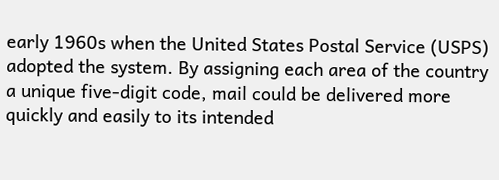early 1960s when the United States Postal Service (USPS) adopted the system. By assigning each area of the country a unique five-digit code, mail could be delivered more quickly and easily to its intended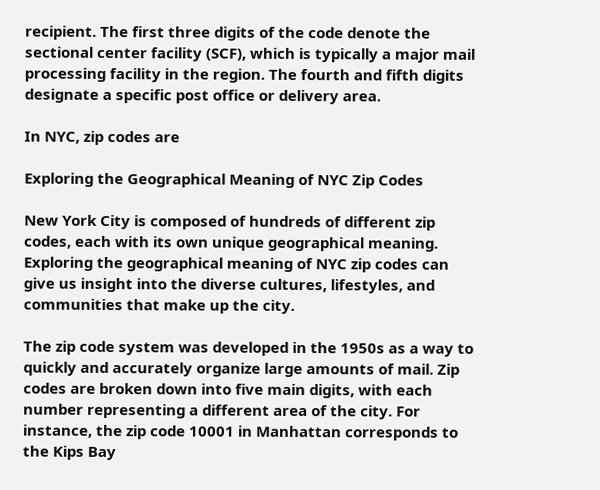recipient. The first three digits of the code denote the sectional center facility (SCF), which is typically a major mail processing facility in the region. The fourth and fifth digits designate a specific post office or delivery area.

In NYC, zip codes are

Exploring the Geographical Meaning of NYC Zip Codes

New York City is composed of hundreds of different zip codes, each with its own unique geographical meaning. Exploring the geographical meaning of NYC zip codes can give us insight into the diverse cultures, lifestyles, and communities that make up the city.

The zip code system was developed in the 1950s as a way to quickly and accurately organize large amounts of mail. Zip codes are broken down into five main digits, with each number representing a different area of the city. For instance, the zip code 10001 in Manhattan corresponds to the Kips Bay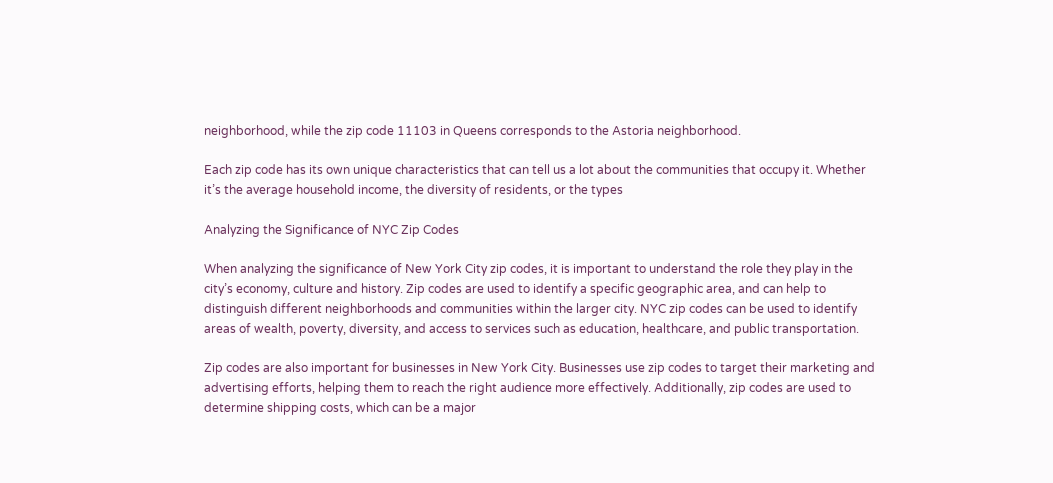neighborhood, while the zip code 11103 in Queens corresponds to the Astoria neighborhood.

Each zip code has its own unique characteristics that can tell us a lot about the communities that occupy it. Whether it’s the average household income, the diversity of residents, or the types

Analyzing the Significance of NYC Zip Codes

When analyzing the significance of New York City zip codes, it is important to understand the role they play in the city’s economy, culture and history. Zip codes are used to identify a specific geographic area, and can help to distinguish different neighborhoods and communities within the larger city. NYC zip codes can be used to identify areas of wealth, poverty, diversity, and access to services such as education, healthcare, and public transportation.

Zip codes are also important for businesses in New York City. Businesses use zip codes to target their marketing and advertising efforts, helping them to reach the right audience more effectively. Additionally, zip codes are used to determine shipping costs, which can be a major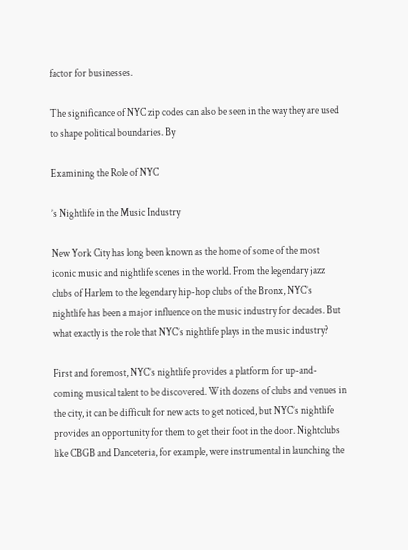factor for businesses.

The significance of NYC zip codes can also be seen in the way they are used to shape political boundaries. By

Examining the Role of NYC

’s Nightlife in the Music Industry

New York City has long been known as the home of some of the most iconic music and nightlife scenes in the world. From the legendary jazz clubs of Harlem to the legendary hip-hop clubs of the Bronx, NYC’s nightlife has been a major influence on the music industry for decades. But what exactly is the role that NYC’s nightlife plays in the music industry?

First and foremost, NYC’s nightlife provides a platform for up-and-coming musical talent to be discovered. With dozens of clubs and venues in the city, it can be difficult for new acts to get noticed, but NYC’s nightlife provides an opportunity for them to get their foot in the door. Nightclubs like CBGB and Danceteria, for example, were instrumental in launching the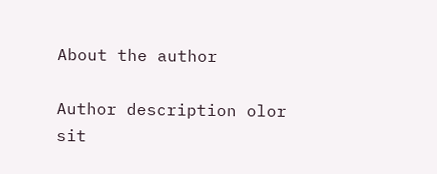About the author

Author description olor sit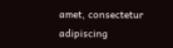amet, consectetur adipiscing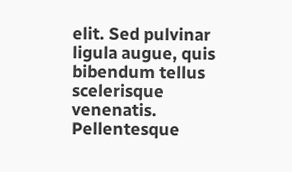elit. Sed pulvinar ligula augue, quis bibendum tellus scelerisque venenatis. Pellentesque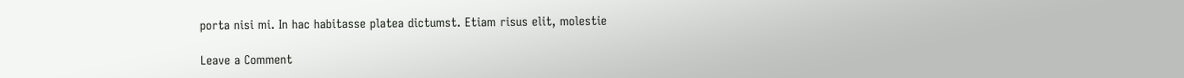porta nisi mi. In hac habitasse platea dictumst. Etiam risus elit, molestie

Leave a Comment